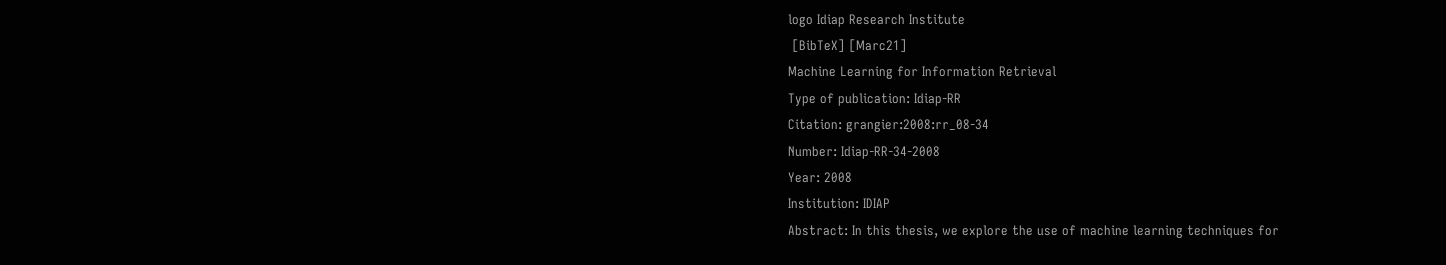logo Idiap Research Institute
 [BibTeX] [Marc21]
Machine Learning for Information Retrieval
Type of publication: Idiap-RR
Citation: grangier:2008:rr_08-34
Number: Idiap-RR-34-2008
Year: 2008
Institution: IDIAP
Abstract: In this thesis, we explore the use of machine learning techniques for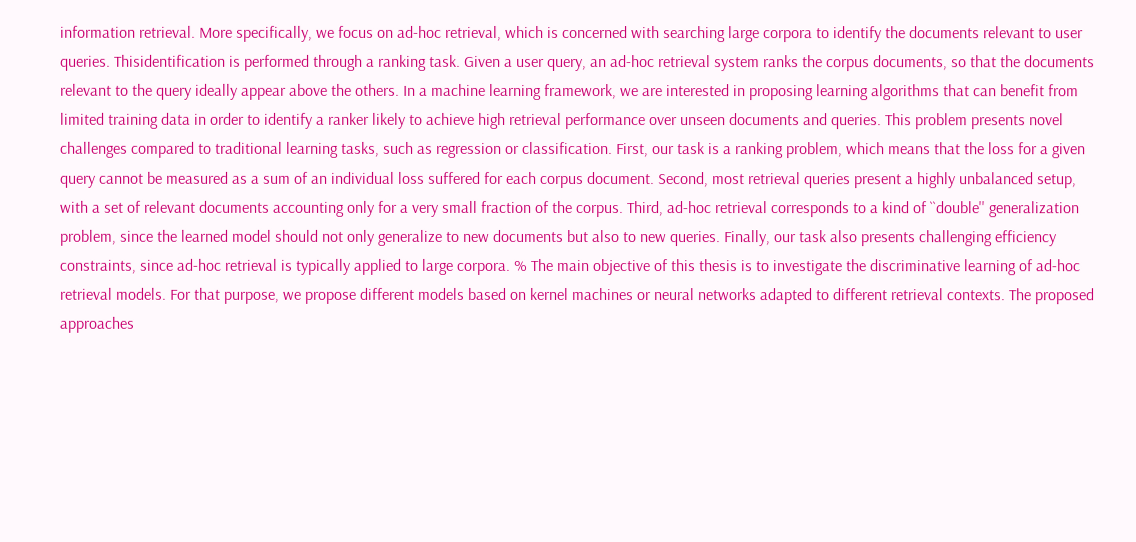information retrieval. More specifically, we focus on ad-hoc retrieval, which is concerned with searching large corpora to identify the documents relevant to user queries. Thisidentification is performed through a ranking task. Given a user query, an ad-hoc retrieval system ranks the corpus documents, so that the documents relevant to the query ideally appear above the others. In a machine learning framework, we are interested in proposing learning algorithms that can benefit from limited training data in order to identify a ranker likely to achieve high retrieval performance over unseen documents and queries. This problem presents novel challenges compared to traditional learning tasks, such as regression or classification. First, our task is a ranking problem, which means that the loss for a given query cannot be measured as a sum of an individual loss suffered for each corpus document. Second, most retrieval queries present a highly unbalanced setup, with a set of relevant documents accounting only for a very small fraction of the corpus. Third, ad-hoc retrieval corresponds to a kind of ``double'' generalization problem, since the learned model should not only generalize to new documents but also to new queries. Finally, our task also presents challenging efficiency constraints, since ad-hoc retrieval is typically applied to large corpora. % The main objective of this thesis is to investigate the discriminative learning of ad-hoc retrieval models. For that purpose, we propose different models based on kernel machines or neural networks adapted to different retrieval contexts. The proposed approaches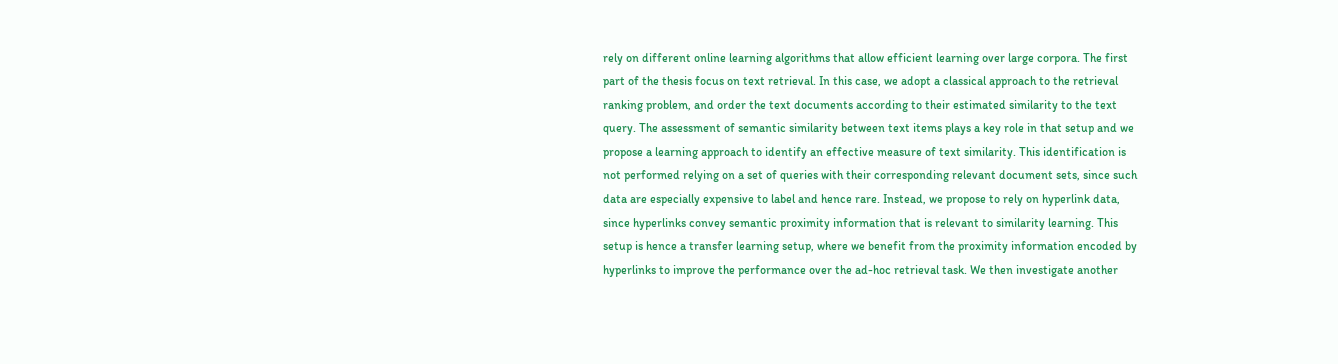rely on different online learning algorithms that allow efficient learning over large corpora. The first part of the thesis focus on text retrieval. In this case, we adopt a classical approach to the retrieval ranking problem, and order the text documents according to their estimated similarity to the text query. The assessment of semantic similarity between text items plays a key role in that setup and we propose a learning approach to identify an effective measure of text similarity. This identification is not performed relying on a set of queries with their corresponding relevant document sets, since such data are especially expensive to label and hence rare. Instead, we propose to rely on hyperlink data, since hyperlinks convey semantic proximity information that is relevant to similarity learning. This setup is hence a transfer learning setup, where we benefit from the proximity information encoded by hyperlinks to improve the performance over the ad-hoc retrieval task. We then investigate another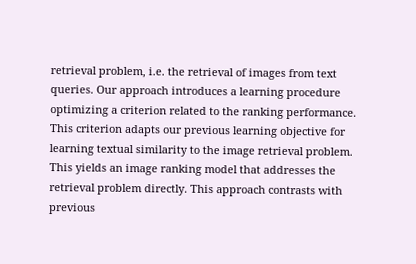retrieval problem, i.e. the retrieval of images from text queries. Our approach introduces a learning procedure optimizing a criterion related to the ranking performance. This criterion adapts our previous learning objective for learning textual similarity to the image retrieval problem. This yields an image ranking model that addresses the retrieval problem directly. This approach contrasts with previous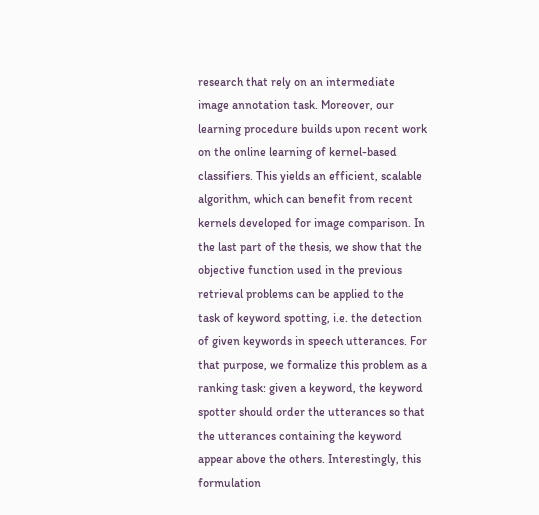research that rely on an intermediate image annotation task. Moreover, our learning procedure builds upon recent work on the online learning of kernel-based classifiers. This yields an efficient, scalable algorithm, which can benefit from recent kernels developed for image comparison. In the last part of the thesis, we show that the objective function used in the previous retrieval problems can be applied to the task of keyword spotting, i.e. the detection of given keywords in speech utterances. For that purpose, we formalize this problem as a ranking task: given a keyword, the keyword spotter should order the utterances so that the utterances containing the keyword appear above the others. Interestingly, this formulation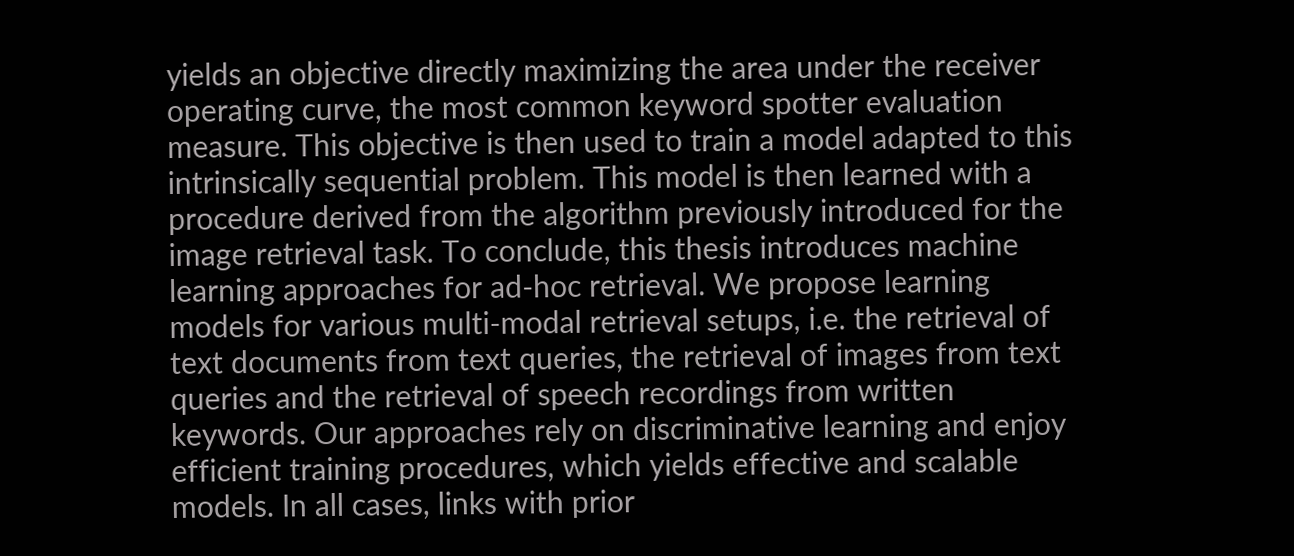yields an objective directly maximizing the area under the receiver operating curve, the most common keyword spotter evaluation measure. This objective is then used to train a model adapted to this intrinsically sequential problem. This model is then learned with a procedure derived from the algorithm previously introduced for the image retrieval task. To conclude, this thesis introduces machine learning approaches for ad-hoc retrieval. We propose learning models for various multi-modal retrieval setups, i.e. the retrieval of text documents from text queries, the retrieval of images from text queries and the retrieval of speech recordings from written keywords. Our approaches rely on discriminative learning and enjoy efficient training procedures, which yields effective and scalable models. In all cases, links with prior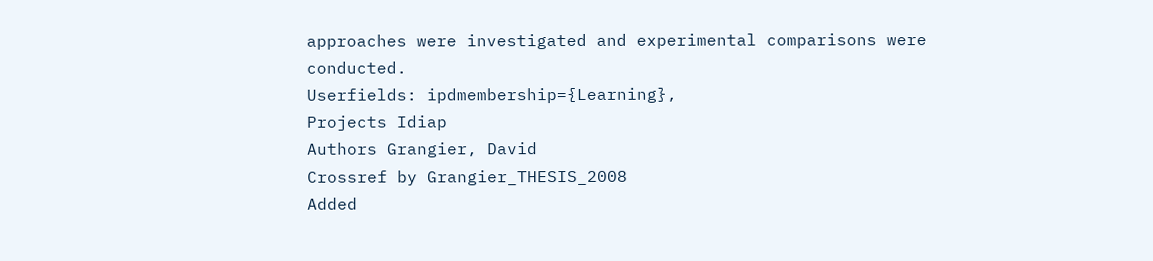approaches were investigated and experimental comparisons were conducted.
Userfields: ipdmembership={Learning},
Projects Idiap
Authors Grangier, David
Crossref by Grangier_THESIS_2008
Added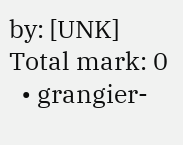by: [UNK]
Total mark: 0
  • grangier-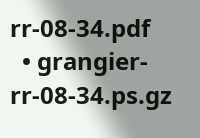rr-08-34.pdf
  • grangier-rr-08-34.ps.gz